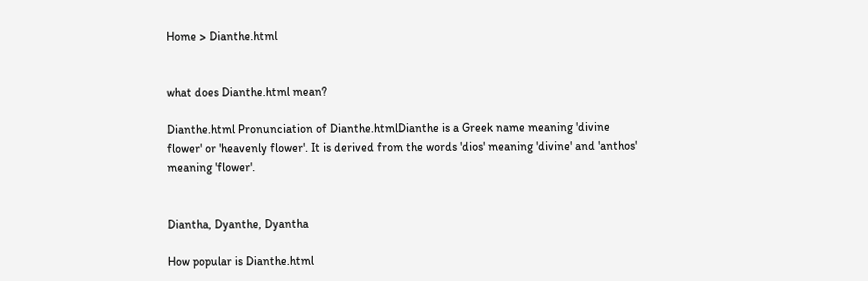Home > Dianthe.html


what does Dianthe.html mean?

Dianthe.html Pronunciation of Dianthe.htmlDianthe is a Greek name meaning 'divine flower' or 'heavenly flower'. It is derived from the words 'dios' meaning 'divine' and 'anthos' meaning 'flower'.


Diantha, Dyanthe, Dyantha

How popular is Dianthe.html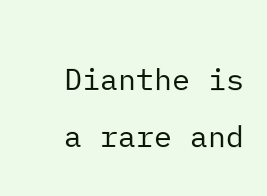Dianthe is a rare and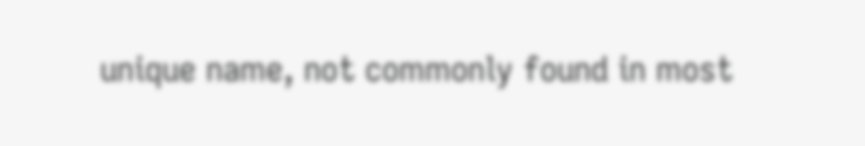unique name, not commonly found in most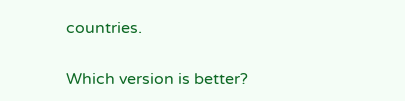countries.

Which version is better?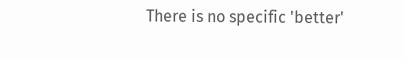There is no specific 'better'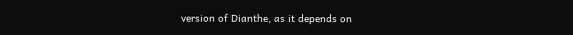version of Dianthe, as it depends on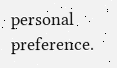personal preference.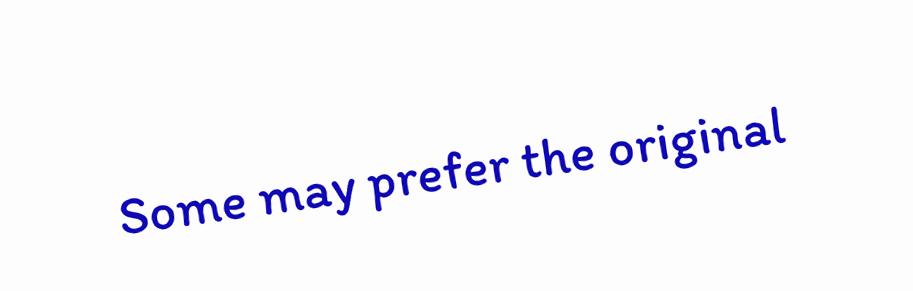Some may prefer the original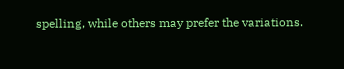spelling, while others may prefer the variations.